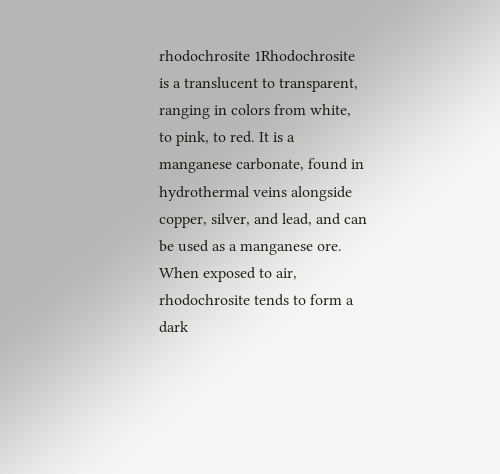rhodochrosite 1Rhodochrosite is a translucent to transparent, ranging in colors from white, to pink, to red. It is a manganese carbonate, found in hydrothermal veins alongside copper, silver, and lead, and can be used as a manganese ore. When exposed to air, rhodochrosite tends to form a dark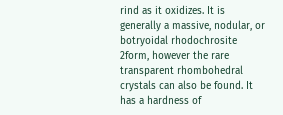rind as it oxidizes. It is generally a massive, nodular, or botryoidal rhodochrosite 2form, however the rare transparent rhombohedral crystals can also be found. It has a hardness of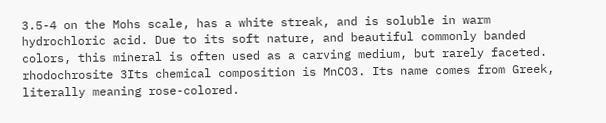3.5-4 on the Mohs scale, has a white streak, and is soluble in warm hydrochloric acid. Due to its soft nature, and beautiful commonly banded colors, this mineral is often used as a carving medium, but rarely faceted. rhodochrosite 3Its chemical composition is MnCO3. Its name comes from Greek, literally meaning rose-colored.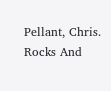Pellant, Chris. Rocks And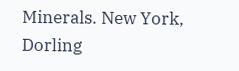Minerals. New York, Dorling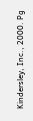Kindersley, Inc., 2000. Pg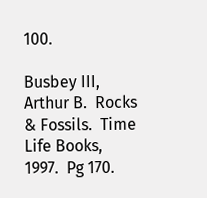100.

Busbey III, Arthur B.  Rocks & Fossils.  Time Life Books, 1997.  Pg 170.